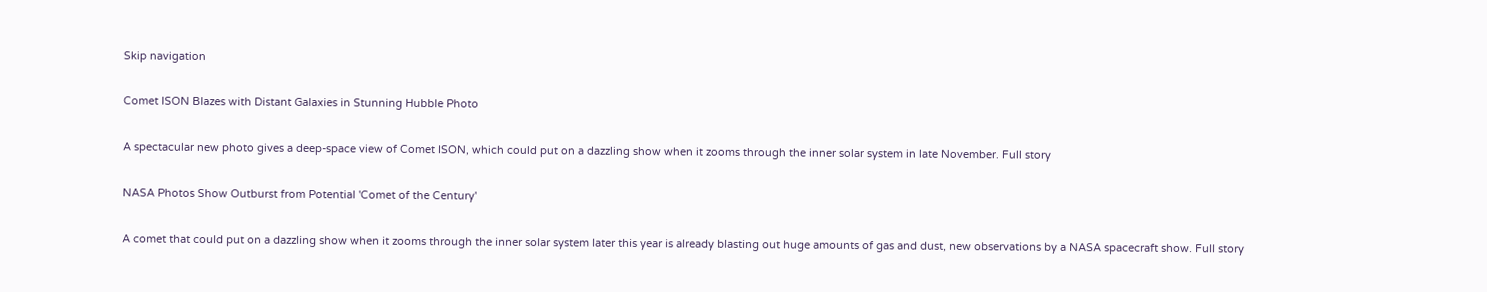Skip navigation

Comet ISON Blazes with Distant Galaxies in Stunning Hubble Photo

A spectacular new photo gives a deep-space view of Comet ISON, which could put on a dazzling show when it zooms through the inner solar system in late November. Full story

NASA Photos Show Outburst from Potential 'Comet of the Century'

A comet that could put on a dazzling show when it zooms through the inner solar system later this year is already blasting out huge amounts of gas and dust, new observations by a NASA spacecraft show. Full story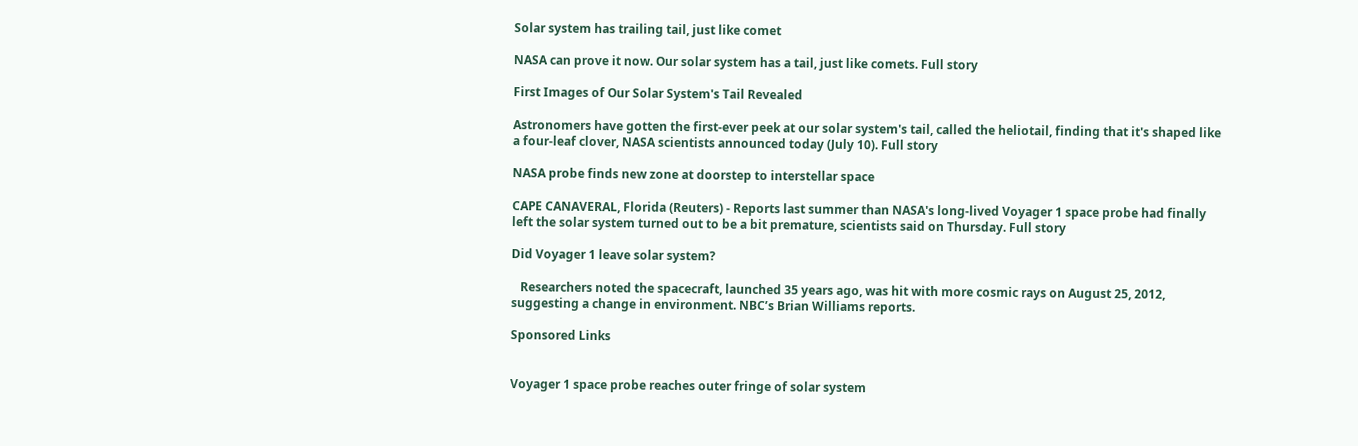Solar system has trailing tail, just like comet

NASA can prove it now. Our solar system has a tail, just like comets. Full story

First Images of Our Solar System's Tail Revealed

Astronomers have gotten the first-ever peek at our solar system's tail, called the heliotail, finding that it's shaped like a four-leaf clover, NASA scientists announced today (July 10). Full story

NASA probe finds new zone at doorstep to interstellar space

CAPE CANAVERAL, Florida (Reuters) - Reports last summer than NASA's long-lived Voyager 1 space probe had finally left the solar system turned out to be a bit premature, scientists said on Thursday. Full story

Did Voyager 1 leave solar system?

   Researchers noted the spacecraft, launched 35 years ago, was hit with more cosmic rays on August 25, 2012, suggesting a change in environment. NBC’s Brian Williams reports.

Sponsored Links


Voyager 1 space probe reaches outer fringe of solar system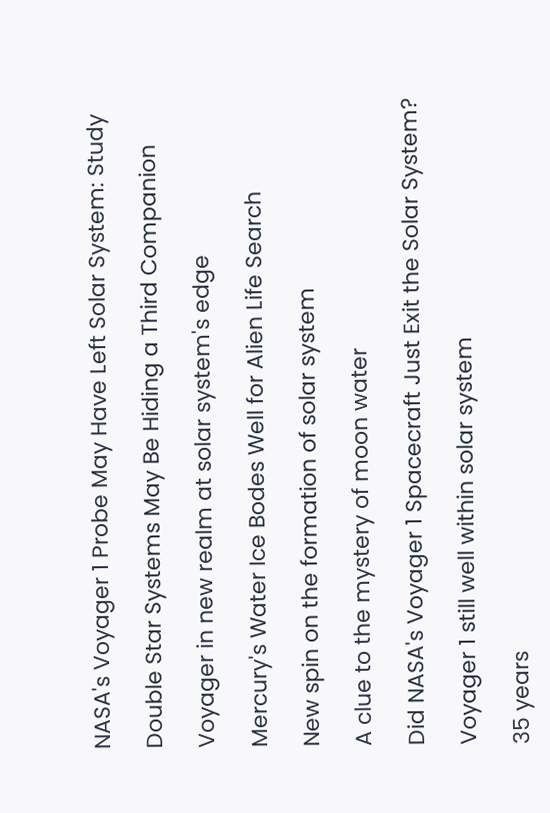NASA's Voyager 1 Probe May Have Left Solar System: Study

Double Star Systems May Be Hiding a Third Companion

Voyager in new realm at solar system's edge

Mercury's Water Ice Bodes Well for Alien Life Search

New spin on the formation of solar system

A clue to the mystery of moon water

Did NASA's Voyager 1 Spacecraft Just Exit the Solar System?

Voyager 1 still well within solar system

35 years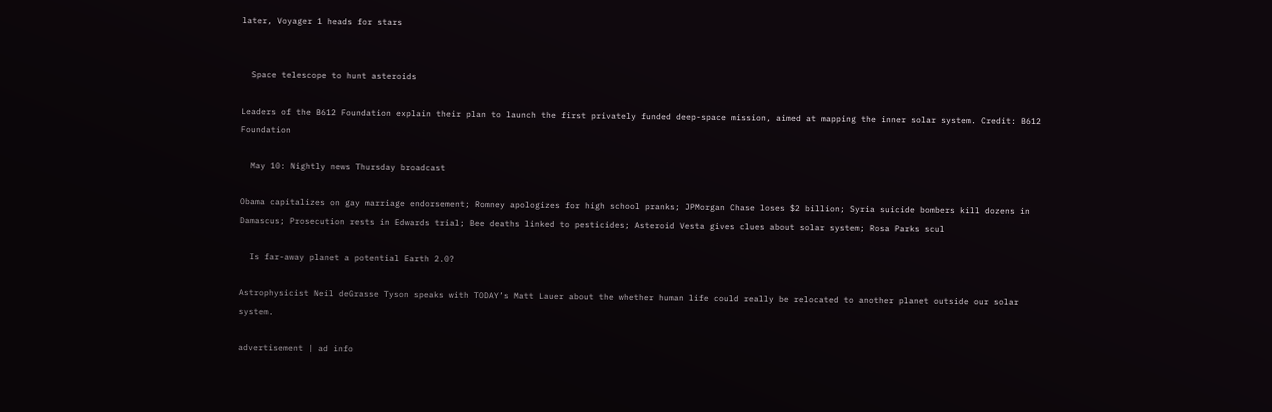later, Voyager 1 heads for stars


  Space telescope to hunt asteroids

Leaders of the B612 Foundation explain their plan to launch the first privately funded deep-space mission, aimed at mapping the inner solar system. Credit: B612 Foundation

  May 10: Nightly news Thursday broadcast

Obama capitalizes on gay marriage endorsement; Romney apologizes for high school pranks; JPMorgan Chase loses $2 billion; Syria suicide bombers kill dozens in Damascus; Prosecution rests in Edwards trial; Bee deaths linked to pesticides; Asteroid Vesta gives clues about solar system; Rosa Parks scul

  Is far-away planet a potential Earth 2.0?

Astrophysicist Neil deGrasse Tyson speaks with TODAY’s Matt Lauer about the whether human life could really be relocated to another planet outside our solar system.

advertisement | ad info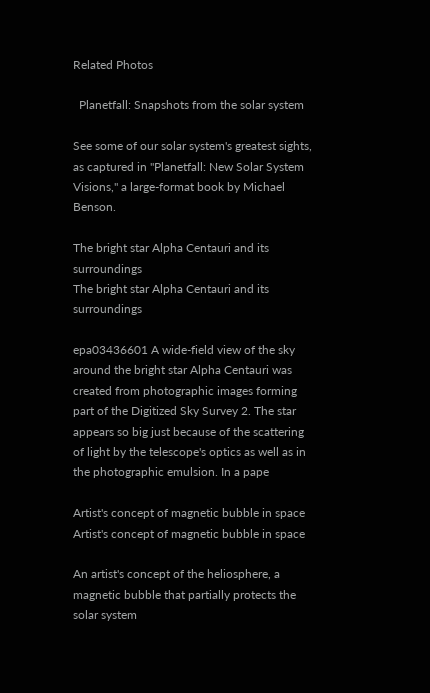Related Photos

  Planetfall: Snapshots from the solar system

See some of our solar system's greatest sights, as captured in "Planetfall: New Solar System Visions," a large-format book by Michael Benson.

The bright star Alpha Centauri and its surroundings
The bright star Alpha Centauri and its surroundings

epa03436601 A wide-field view of the sky around the bright star Alpha Centauri was created from photographic images forming part of the Digitized Sky Survey 2. The star appears so big just because of the scattering of light by the telescope's optics as well as in the photographic emulsion. In a pape

Artist's concept of magnetic bubble in space
Artist's concept of magnetic bubble in space

An artist's concept of the heliosphere, a magnetic bubble that partially protects the solar system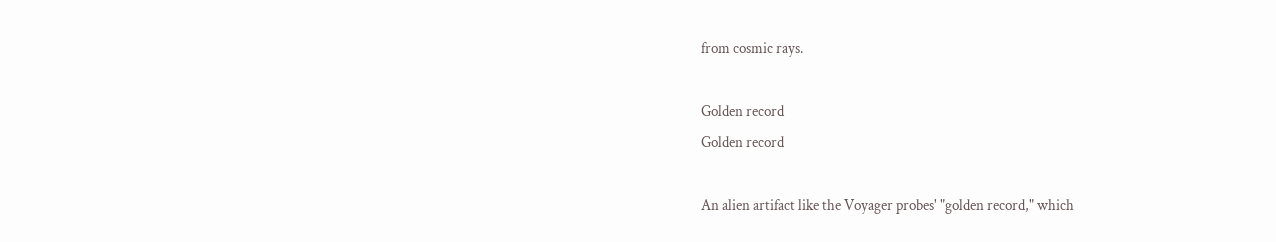from cosmic rays.

Golden record
Golden record

An alien artifact like the Voyager probes' "golden record," which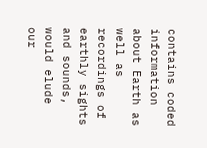contains coded information about Earth as well as recordings of earthly sights and sounds, would elude our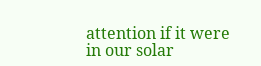attention if it were in our solar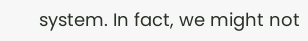system. In fact, we might not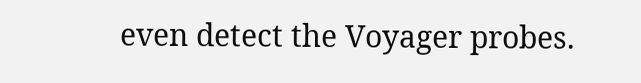even detect the Voyager probes.